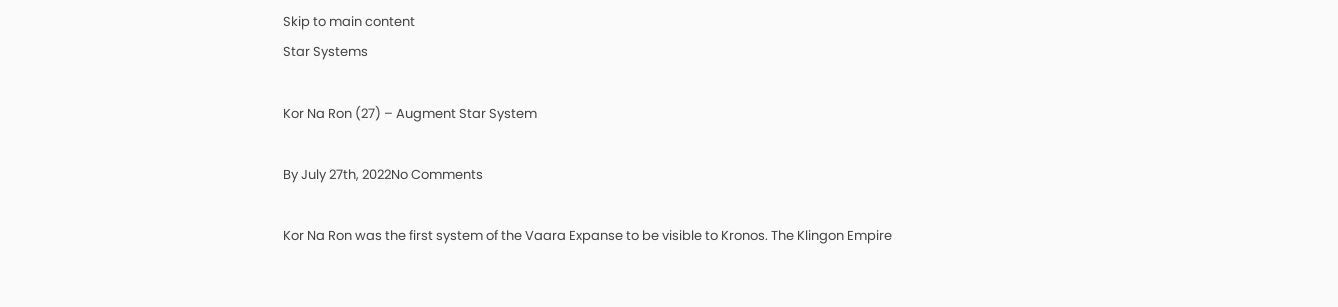Skip to main content
Star Systems

Kor Na Ron (27) – Augment Star System

By July 27th, 2022No Comments

Kor Na Ron was the first system of the Vaara Expanse to be visible to Kronos. The Klingon Empire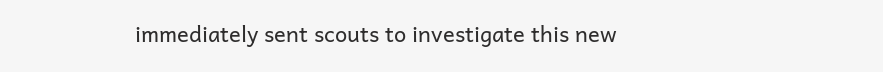immediately sent scouts to investigate this new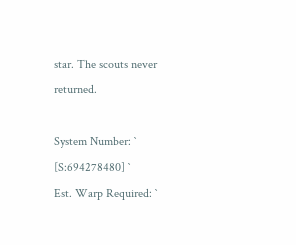star. The scouts never returned.

System Number: ` [S:694278480] `
Est. Warp Required: `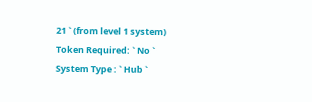21 ` (from level 1 system)
Token Required: ` No `
System Type : ` Hub `